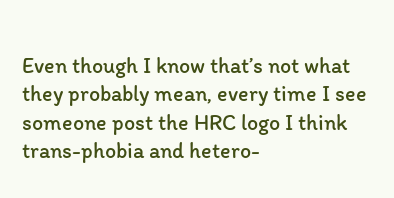Even though I know that’s not what they probably mean, every time I see someone post the HRC logo I think trans-phobia and hetero-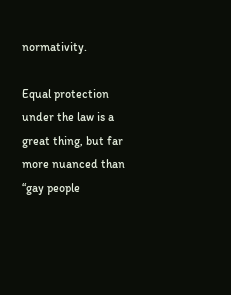normativity.

Equal protection under the law is a great thing, but far more nuanced than “gay people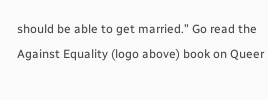should be able to get married.” Go read the Against Equality (logo above) book on Queer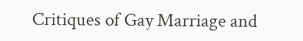Critiques of Gay Marriage and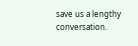save us a lengthy conversation.